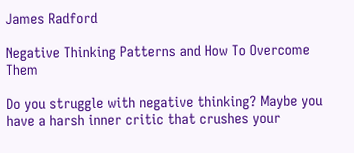James Radford

Negative Thinking Patterns and How To Overcome Them

Do you struggle with negative thinking? Maybe you have a harsh inner critic that crushes your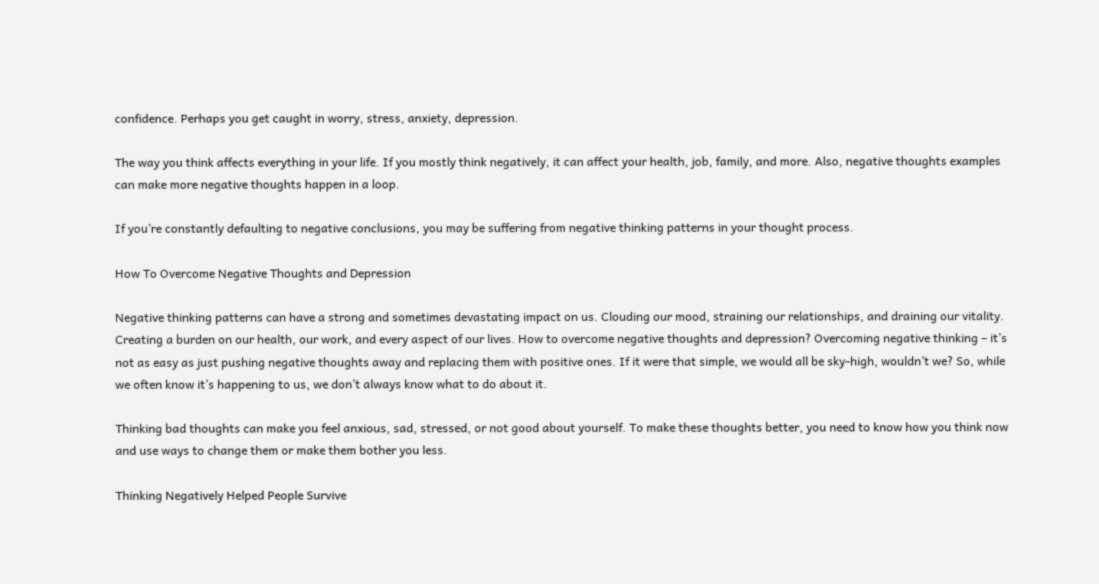confidence. Perhaps you get caught in worry, stress, anxiety, depression.

The way you think affects everything in your life. If you mostly think negatively, it can affect your health, job, family, and more. Also, negative thoughts examples can make more negative thoughts happen in a loop.

If you’re constantly defaulting to negative conclusions, you may be suffering from negative thinking patterns in your thought process.

How To Overcome Negative Thoughts and Depression

Negative thinking patterns can have a strong and sometimes devastating impact on us. Clouding our mood, straining our relationships, and draining our vitality. Creating a burden on our health, our work, and every aspect of our lives. How to overcome negative thoughts and depression? Overcoming negative thinking – it’s not as easy as just pushing negative thoughts away and replacing them with positive ones. If it were that simple, we would all be sky-high, wouldn’t we? So, while we often know it’s happening to us, we don’t always know what to do about it.

Thinking bad thoughts can make you feel anxious, sad, stressed, or not good about yourself. To make these thoughts better, you need to know how you think now and use ways to change them or make them bother you less.

Thinking Negatively Helped People Survive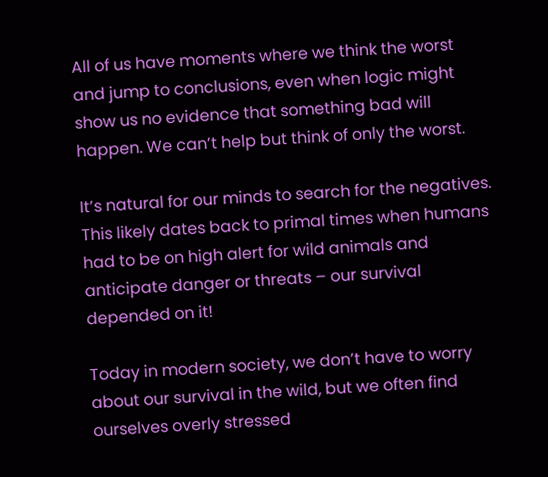All of us have moments where we think the worst and jump to conclusions, even when logic might show us no evidence that something bad will happen. We can’t help but think of only the worst.

It’s natural for our minds to search for the negatives. This likely dates back to primal times when humans had to be on high alert for wild animals and anticipate danger or threats – our survival depended on it!

Today in modern society, we don’t have to worry about our survival in the wild, but we often find ourselves overly stressed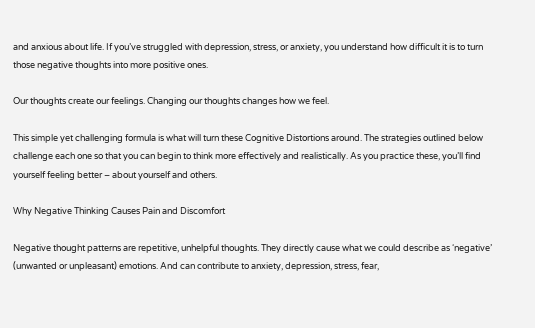and anxious about life. If you’ve struggled with depression, stress, or anxiety, you understand how difficult it is to turn those negative thoughts into more positive ones.

Our thoughts create our feelings. Changing our thoughts changes how we feel.

This simple yet challenging formula is what will turn these Cognitive Distortions around. The strategies outlined below challenge each one so that you can begin to think more effectively and realistically. As you practice these, you’ll find yourself feeling better – about yourself and others.

Why Negative Thinking Causes Pain and Discomfort

Negative thought patterns are repetitive, unhelpful thoughts. They directly cause what we could describe as ‘negative’ (unwanted or unpleasant) emotions. And can contribute to anxiety, depression, stress, fear,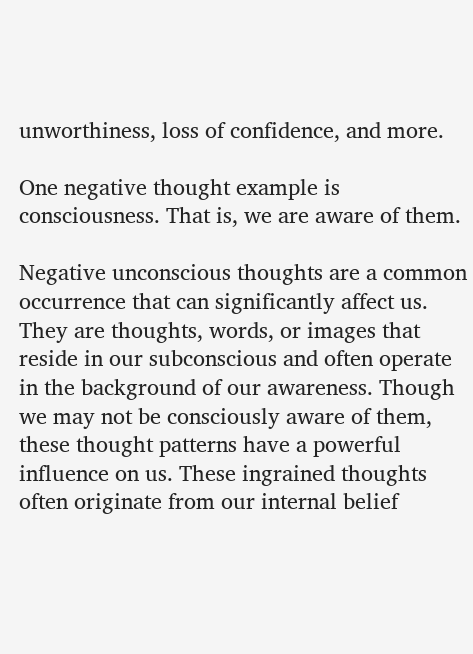unworthiness, loss of confidence, and more.

One negative thought example is consciousness. That is, we are aware of them.

Negative unconscious thoughts are a common occurrence that can significantly affect us. They are thoughts, words, or images that reside in our subconscious and often operate in the background of our awareness. Though we may not be consciously aware of them, these thought patterns have a powerful influence on us. These ingrained thoughts often originate from our internal belief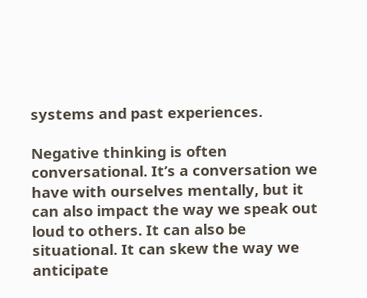systems and past experiences.

Negative thinking is often conversational. It’s a conversation we have with ourselves mentally, but it can also impact the way we speak out loud to others. It can also be situational. It can skew the way we anticipate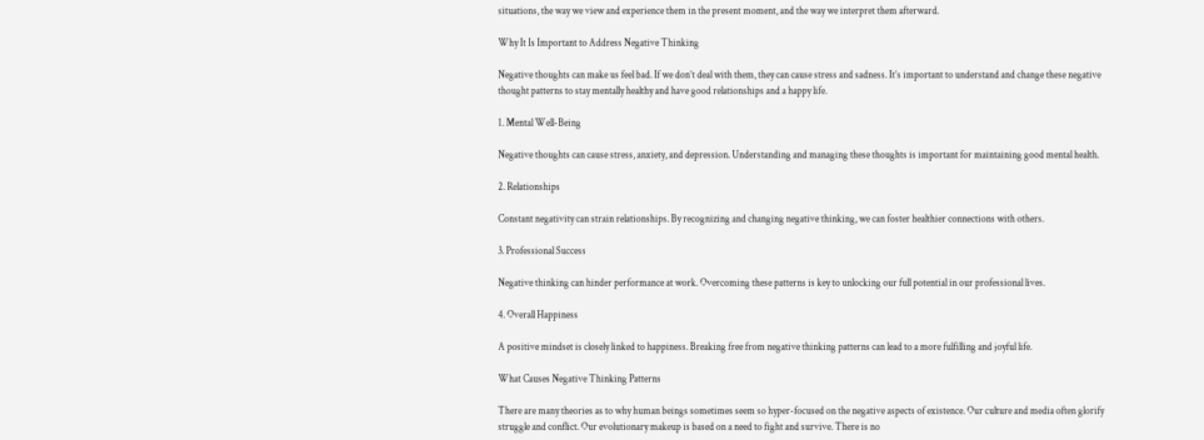situations, the way we view and experience them in the present moment, and the way we interpret them afterward.

Why It Is Important to Address Negative Thinking

Negative thoughts can make us feel bad. If we don’t deal with them, they can cause stress and sadness. It’s important to understand and change these negative thought patterns to stay mentally healthy and have good relationships and a happy life.

1. Mental Well-Being

Negative thoughts can cause stress, anxiety, and depression. Understanding and managing these thoughts is important for maintaining good mental health.

2. Relationships

Constant negativity can strain relationships. By recognizing and changing negative thinking, we can foster healthier connections with others.

3. Professional Success

Negative thinking can hinder performance at work. Overcoming these patterns is key to unlocking our full potential in our professional lives.

4. Overall Happiness

A positive mindset is closely linked to happiness. Breaking free from negative thinking patterns can lead to a more fulfilling and joyful life.

What Causes Negative Thinking Patterns

There are many theories as to why human beings sometimes seem so hyper-focused on the negative aspects of existence. Our culture and media often glorify struggle and conflict. Our evolutionary makeup is based on a need to fight and survive. There is no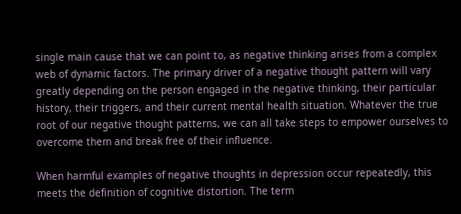single main cause that we can point to, as negative thinking arises from a complex web of dynamic factors. The primary driver of a negative thought pattern will vary greatly depending on the person engaged in the negative thinking, their particular history, their triggers, and their current mental health situation. Whatever the true root of our negative thought patterns, we can all take steps to empower ourselves to overcome them and break free of their influence.

When harmful examples of negative thoughts in depression occur repeatedly, this meets the definition of cognitive distortion. The term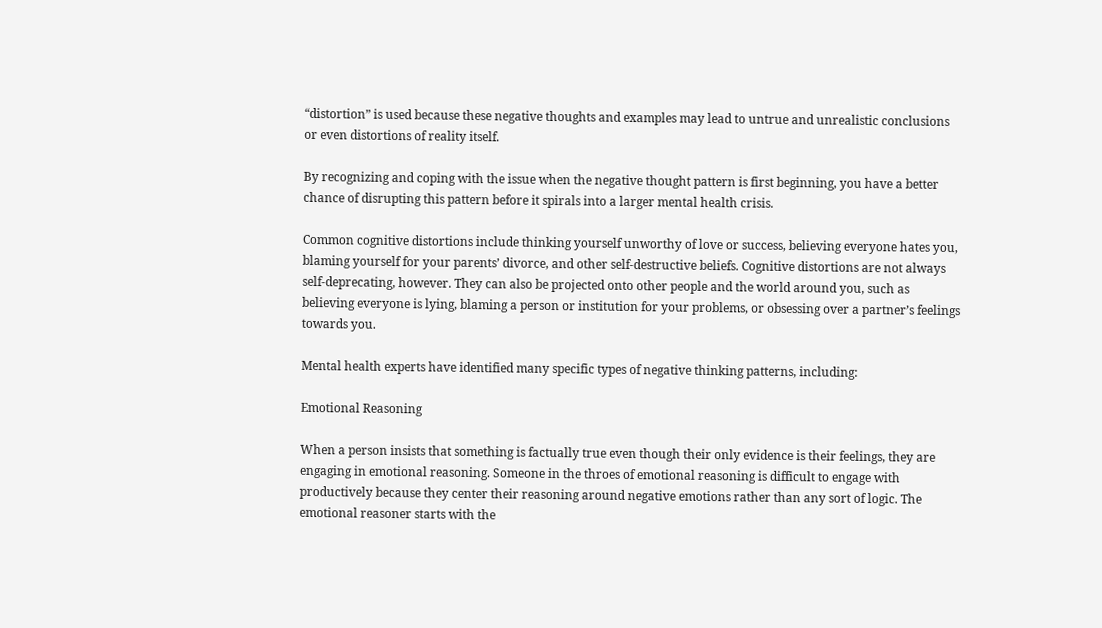“distortion” is used because these negative thoughts and examples may lead to untrue and unrealistic conclusions or even distortions of reality itself.

By recognizing and coping with the issue when the negative thought pattern is first beginning, you have a better chance of disrupting this pattern before it spirals into a larger mental health crisis.

Common cognitive distortions include thinking yourself unworthy of love or success, believing everyone hates you, blaming yourself for your parents’ divorce, and other self-destructive beliefs. Cognitive distortions are not always self-deprecating, however. They can also be projected onto other people and the world around you, such as believing everyone is lying, blaming a person or institution for your problems, or obsessing over a partner’s feelings towards you.

Mental health experts have identified many specific types of negative thinking patterns, including:

Emotional Reasoning

When a person insists that something is factually true even though their only evidence is their feelings, they are engaging in emotional reasoning. Someone in the throes of emotional reasoning is difficult to engage with productively because they center their reasoning around negative emotions rather than any sort of logic. The emotional reasoner starts with the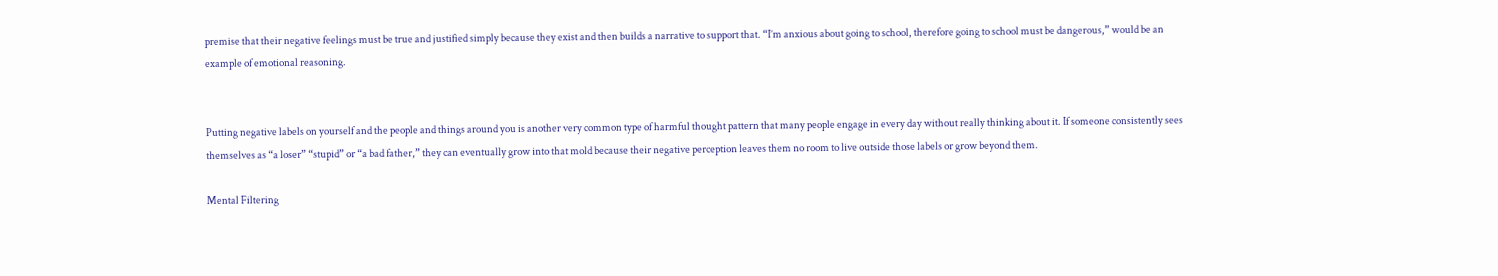premise that their negative feelings must be true and justified simply because they exist and then builds a narrative to support that. “I’m anxious about going to school, therefore going to school must be dangerous,” would be an example of emotional reasoning.


Putting negative labels on yourself and the people and things around you is another very common type of harmful thought pattern that many people engage in every day without really thinking about it. If someone consistently sees themselves as “a loser” “stupid” or “a bad father,” they can eventually grow into that mold because their negative perception leaves them no room to live outside those labels or grow beyond them.

Mental Filtering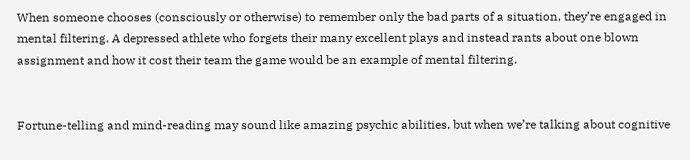When someone chooses (consciously or otherwise) to remember only the bad parts of a situation, they’re engaged in mental filtering. A depressed athlete who forgets their many excellent plays and instead rants about one blown assignment and how it cost their team the game would be an example of mental filtering.


Fortune-telling and mind-reading may sound like amazing psychic abilities, but when we’re talking about cognitive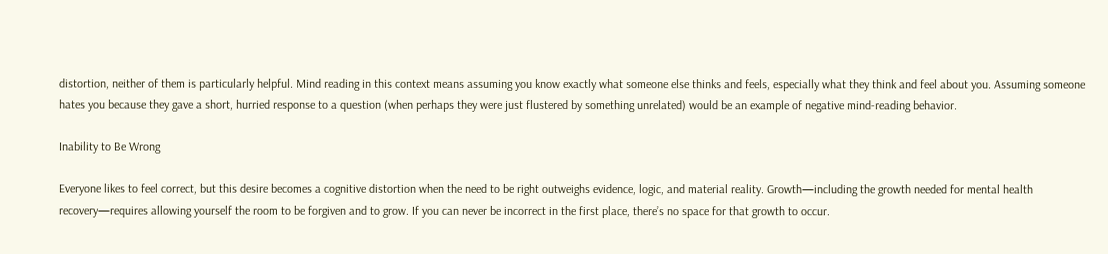distortion, neither of them is particularly helpful. Mind reading in this context means assuming you know exactly what someone else thinks and feels, especially what they think and feel about you. Assuming someone hates you because they gave a short, hurried response to a question (when perhaps they were just flustered by something unrelated) would be an example of negative mind-reading behavior.

Inability to Be Wrong

Everyone likes to feel correct, but this desire becomes a cognitive distortion when the need to be right outweighs evidence, logic, and material reality. Growth—including the growth needed for mental health recovery—requires allowing yourself the room to be forgiven and to grow. If you can never be incorrect in the first place, there’s no space for that growth to occur.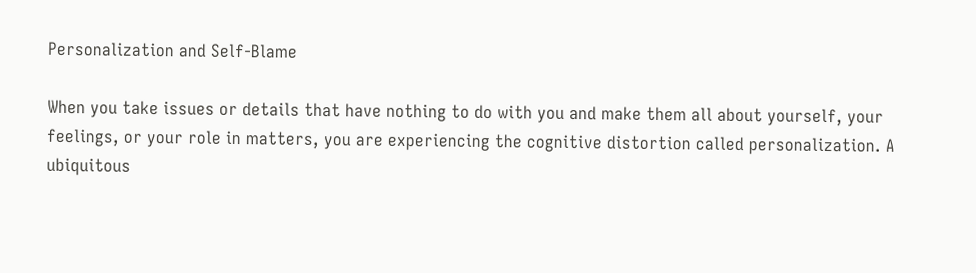Personalization and Self-Blame

When you take issues or details that have nothing to do with you and make them all about yourself, your feelings, or your role in matters, you are experiencing the cognitive distortion called personalization. A ubiquitous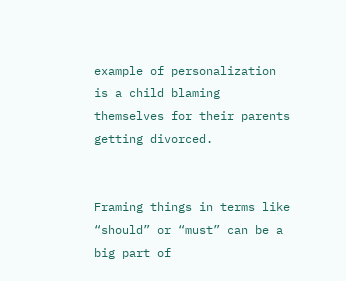example of personalization is a child blaming themselves for their parents getting divorced.


Framing things in terms like “should” or “must” can be a big part of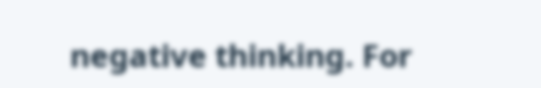negative thinking. For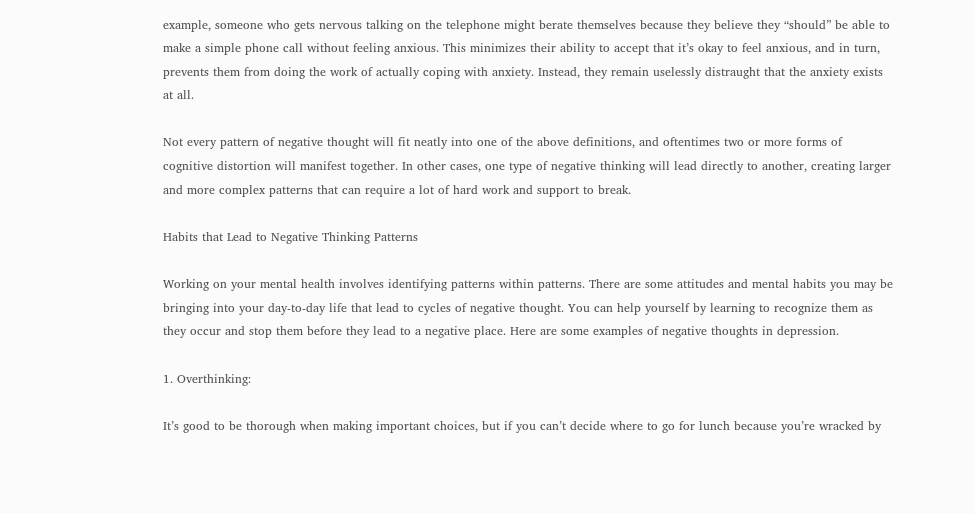example, someone who gets nervous talking on the telephone might berate themselves because they believe they “should” be able to make a simple phone call without feeling anxious. This minimizes their ability to accept that it’s okay to feel anxious, and in turn, prevents them from doing the work of actually coping with anxiety. Instead, they remain uselessly distraught that the anxiety exists at all.

Not every pattern of negative thought will fit neatly into one of the above definitions, and oftentimes two or more forms of cognitive distortion will manifest together. In other cases, one type of negative thinking will lead directly to another, creating larger and more complex patterns that can require a lot of hard work and support to break.

Habits that Lead to Negative Thinking Patterns

Working on your mental health involves identifying patterns within patterns. There are some attitudes and mental habits you may be bringing into your day-to-day life that lead to cycles of negative thought. You can help yourself by learning to recognize them as they occur and stop them before they lead to a negative place. Here are some examples of negative thoughts in depression.

1. Overthinking:

It’s good to be thorough when making important choices, but if you can’t decide where to go for lunch because you’re wracked by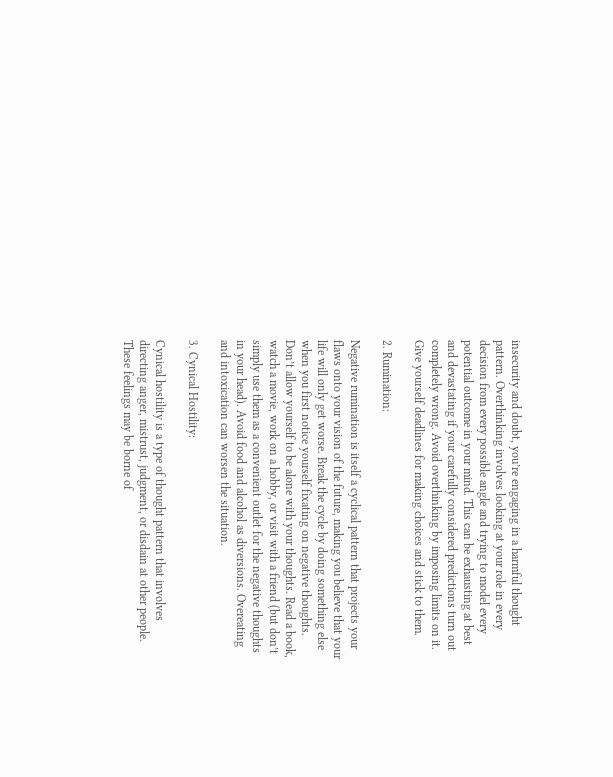insecurity and doubt, you’re engaging in a harmful thought pattern. Overthinking involves looking at your role in every decision from every possible angle and trying to model every potential outcome in your mind. This can be exhausting at best and devastating if your carefully considered predictions turn out completely wrong. Avoid overthinking by imposing limits on it. Give yourself deadlines for making choices and stick to them.

2. Rumination:

Negative rumination is itself a cyclical pattern that projects your flaws onto your vision of the future, making you believe that your life will only get worse. Break the cycle by doing something else when you first notice yourself fixating on negative thoughts. Don’t allow yourself to be alone with your thoughts. Read a book, watch a movie, work on a hobby, or visit with a friend (but don’t simply use them as a convenient outlet for the negative thoughts in your head). Avoid food and alcohol as diversions. Overeating and intoxication can worsen the situation.

3. Cynical Hostility:

Cynical hostility is a type of thought pattern that involves directing anger, mistrust, judgment, or disdain at other people. These feelings may be borne of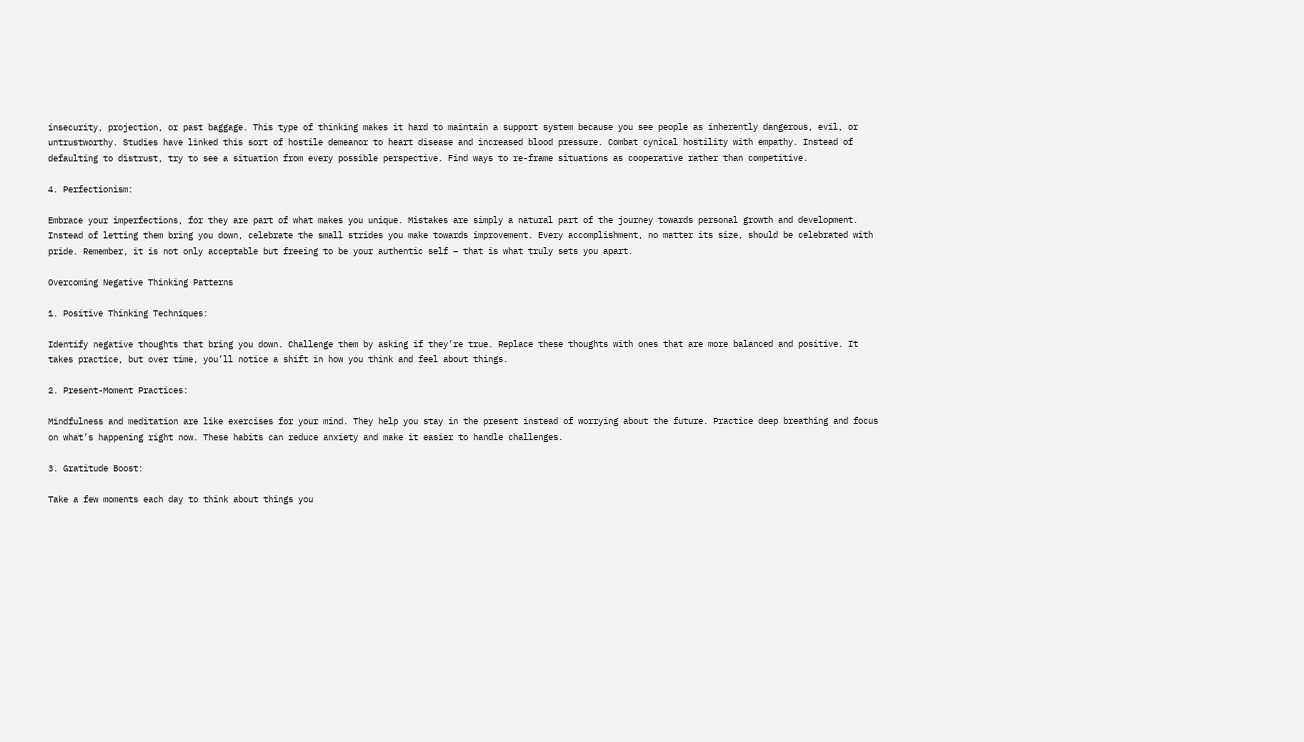insecurity, projection, or past baggage. This type of thinking makes it hard to maintain a support system because you see people as inherently dangerous, evil, or untrustworthy. Studies have linked this sort of hostile demeanor to heart disease and increased blood pressure. Combat cynical hostility with empathy. Instead of defaulting to distrust, try to see a situation from every possible perspective. Find ways to re-frame situations as cooperative rather than competitive.

4. Perfectionism:

Embrace your imperfections, for they are part of what makes you unique. Mistakes are simply a natural part of the journey towards personal growth and development. Instead of letting them bring you down, celebrate the small strides you make towards improvement. Every accomplishment, no matter its size, should be celebrated with pride. Remember, it is not only acceptable but freeing to be your authentic self – that is what truly sets you apart.

Overcoming Negative Thinking Patterns

1. Positive Thinking Techniques:

Identify negative thoughts that bring you down. Challenge them by asking if they’re true. Replace these thoughts with ones that are more balanced and positive. It takes practice, but over time, you’ll notice a shift in how you think and feel about things.

2. Present-Moment Practices:

Mindfulness and meditation are like exercises for your mind. They help you stay in the present instead of worrying about the future. Practice deep breathing and focus on what’s happening right now. These habits can reduce anxiety and make it easier to handle challenges.

3. Gratitude Boost:

Take a few moments each day to think about things you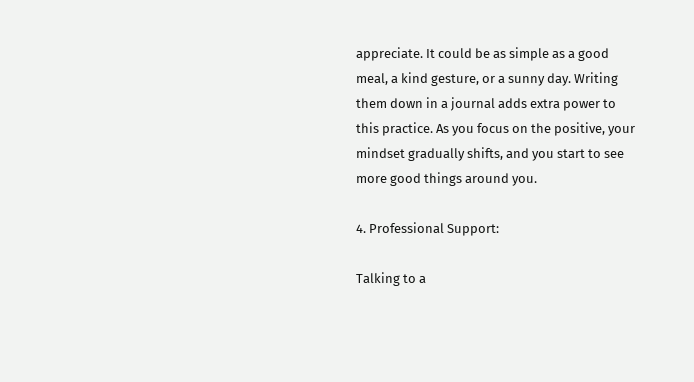appreciate. It could be as simple as a good meal, a kind gesture, or a sunny day. Writing them down in a journal adds extra power to this practice. As you focus on the positive, your mindset gradually shifts, and you start to see more good things around you.

4. Professional Support:

Talking to a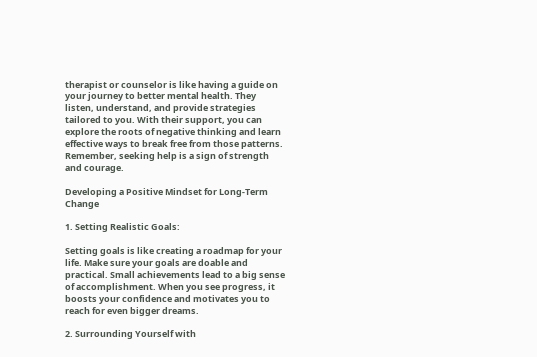therapist or counselor is like having a guide on your journey to better mental health. They listen, understand, and provide strategies tailored to you. With their support, you can explore the roots of negative thinking and learn effective ways to break free from those patterns. Remember, seeking help is a sign of strength and courage.

Developing a Positive Mindset for Long-Term Change

1. Setting Realistic Goals:

Setting goals is like creating a roadmap for your life. Make sure your goals are doable and practical. Small achievements lead to a big sense of accomplishment. When you see progress, it boosts your confidence and motivates you to reach for even bigger dreams.

2. Surrounding Yourself with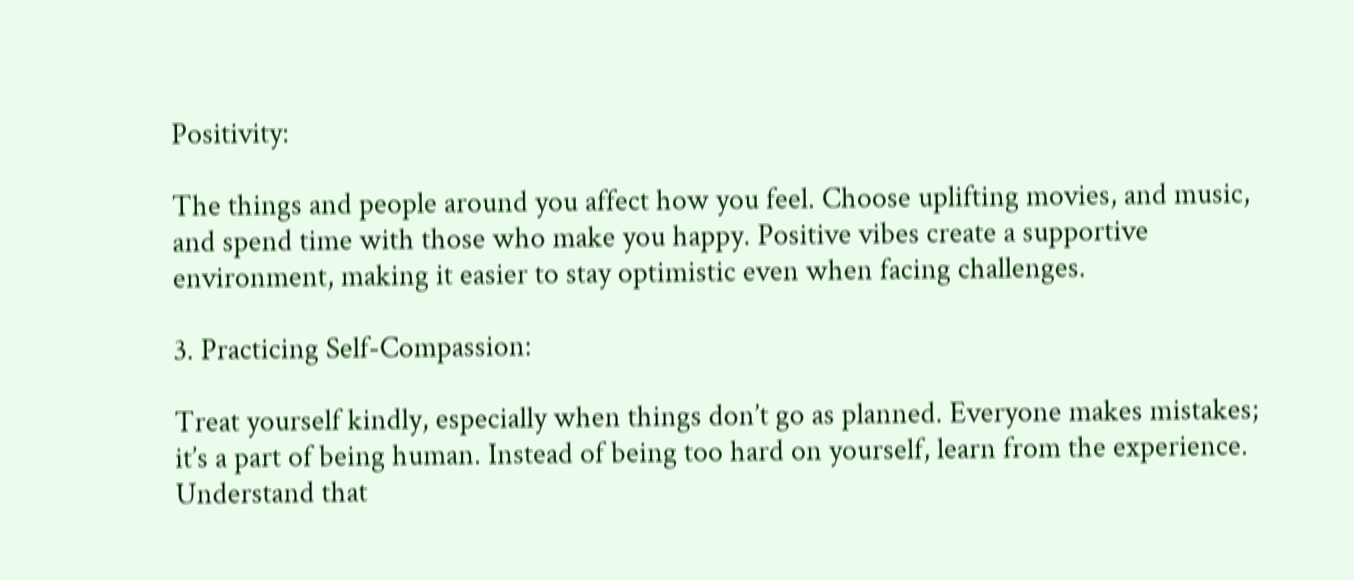Positivity:

The things and people around you affect how you feel. Choose uplifting movies, and music, and spend time with those who make you happy. Positive vibes create a supportive environment, making it easier to stay optimistic even when facing challenges.

3. Practicing Self-Compassion:

Treat yourself kindly, especially when things don’t go as planned. Everyone makes mistakes; it’s a part of being human. Instead of being too hard on yourself, learn from the experience. Understand that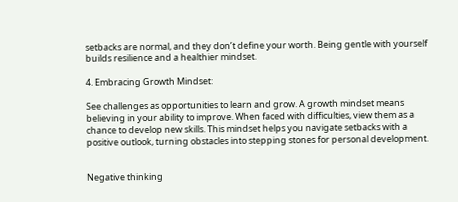setbacks are normal, and they don’t define your worth. Being gentle with yourself builds resilience and a healthier mindset.

4. Embracing Growth Mindset:

See challenges as opportunities to learn and grow. A growth mindset means believing in your ability to improve. When faced with difficulties, view them as a chance to develop new skills. This mindset helps you navigate setbacks with a positive outlook, turning obstacles into stepping stones for personal development.


Negative thinking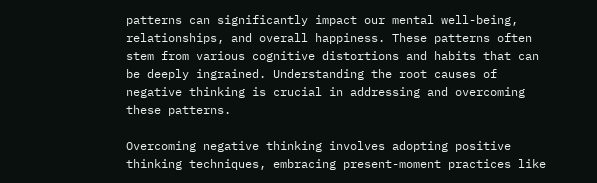patterns can significantly impact our mental well-being, relationships, and overall happiness. These patterns often stem from various cognitive distortions and habits that can be deeply ingrained. Understanding the root causes of negative thinking is crucial in addressing and overcoming these patterns.

Overcoming negative thinking involves adopting positive thinking techniques, embracing present-moment practices like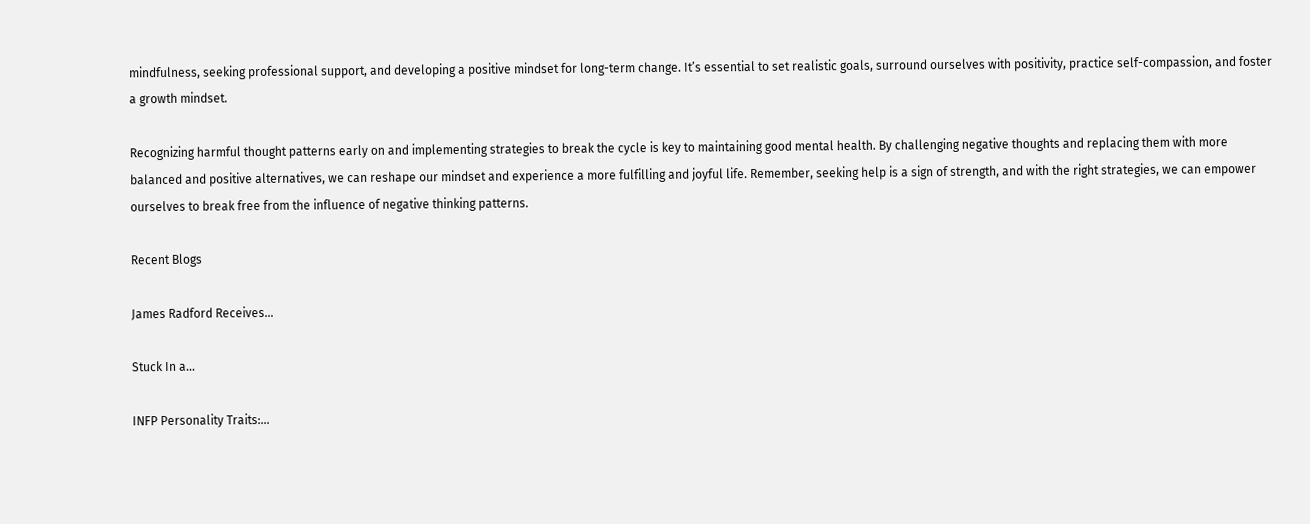mindfulness, seeking professional support, and developing a positive mindset for long-term change. It’s essential to set realistic goals, surround ourselves with positivity, practice self-compassion, and foster a growth mindset.

Recognizing harmful thought patterns early on and implementing strategies to break the cycle is key to maintaining good mental health. By challenging negative thoughts and replacing them with more balanced and positive alternatives, we can reshape our mindset and experience a more fulfilling and joyful life. Remember, seeking help is a sign of strength, and with the right strategies, we can empower ourselves to break free from the influence of negative thinking patterns.

Recent Blogs

James Radford Receives…

Stuck In a…

INFP Personality Traits:…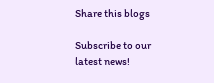Share this blogs

Subscribe to our
latest news!